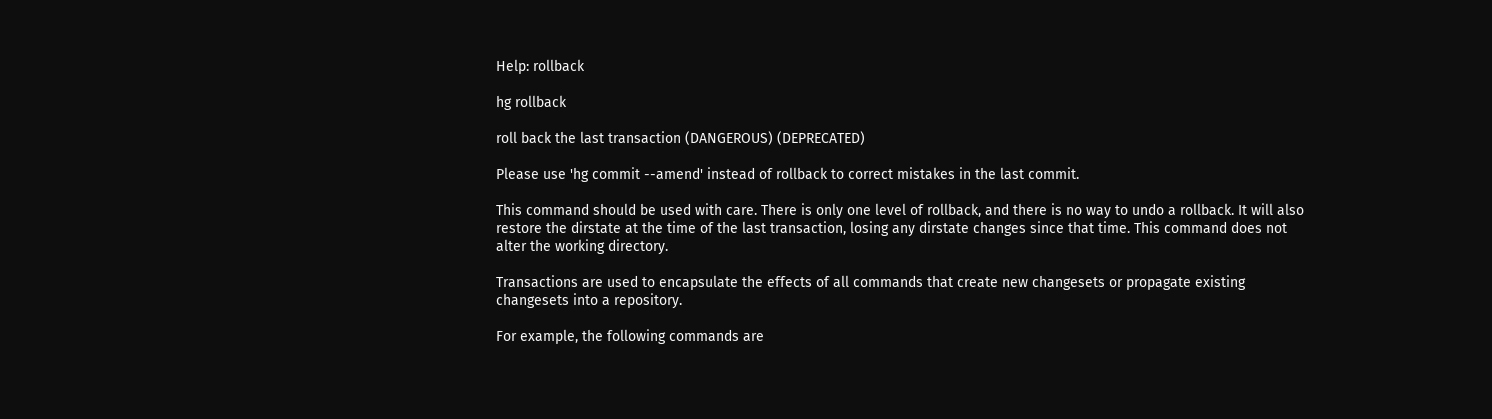Help: rollback

hg rollback

roll back the last transaction (DANGEROUS) (DEPRECATED)

Please use 'hg commit --amend' instead of rollback to correct mistakes in the last commit.

This command should be used with care. There is only one level of rollback, and there is no way to undo a rollback. It will also restore the dirstate at the time of the last transaction, losing any dirstate changes since that time. This command does not alter the working directory.

Transactions are used to encapsulate the effects of all commands that create new changesets or propagate existing changesets into a repository.

For example, the following commands are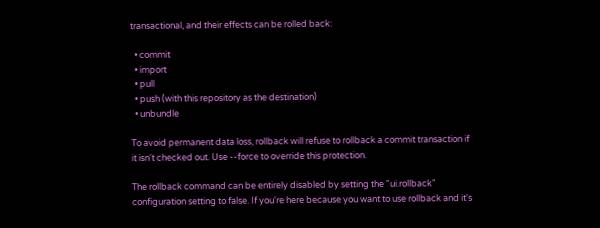transactional, and their effects can be rolled back:

  • commit
  • import
  • pull
  • push (with this repository as the destination)
  • unbundle

To avoid permanent data loss, rollback will refuse to rollback a commit transaction if it isn't checked out. Use --force to override this protection.

The rollback command can be entirely disabled by setting the "ui.rollback" configuration setting to false. If you're here because you want to use rollback and it's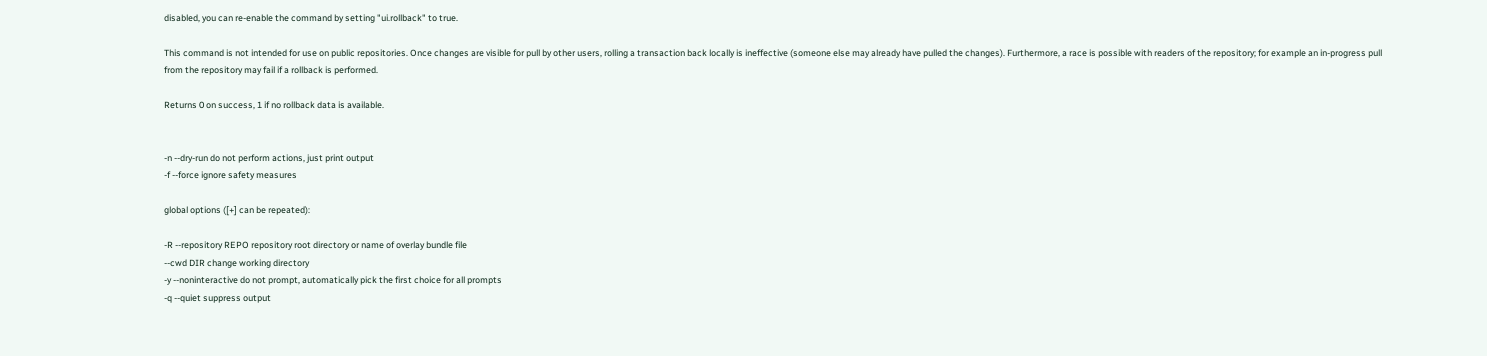disabled, you can re-enable the command by setting "ui.rollback" to true.

This command is not intended for use on public repositories. Once changes are visible for pull by other users, rolling a transaction back locally is ineffective (someone else may already have pulled the changes). Furthermore, a race is possible with readers of the repository; for example an in-progress pull from the repository may fail if a rollback is performed.

Returns 0 on success, 1 if no rollback data is available.


-n --dry-run do not perform actions, just print output
-f --force ignore safety measures

global options ([+] can be repeated):

-R --repository REPO repository root directory or name of overlay bundle file
--cwd DIR change working directory
-y --noninteractive do not prompt, automatically pick the first choice for all prompts
-q --quiet suppress output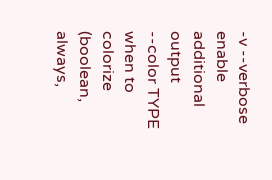-v --verbose enable additional output
--color TYPE when to colorize (boolean, always,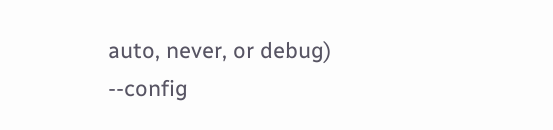auto, never, or debug)
--config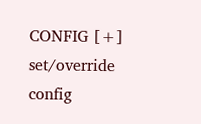CONFIG [+] set/override config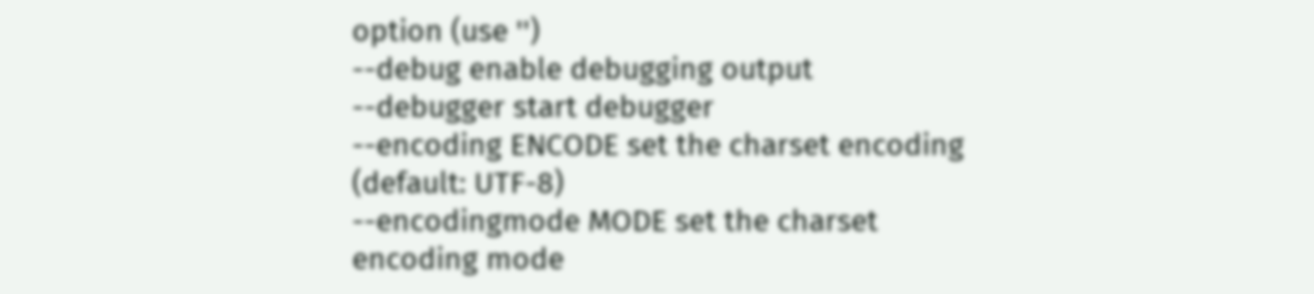option (use '')
--debug enable debugging output
--debugger start debugger
--encoding ENCODE set the charset encoding (default: UTF-8)
--encodingmode MODE set the charset encoding mode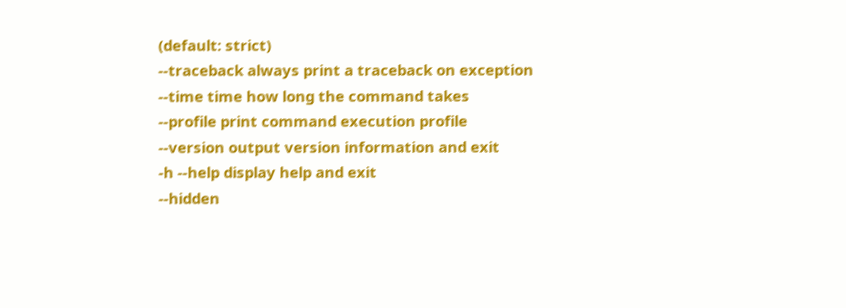(default: strict)
--traceback always print a traceback on exception
--time time how long the command takes
--profile print command execution profile
--version output version information and exit
-h --help display help and exit
--hidden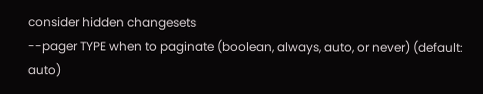consider hidden changesets
--pager TYPE when to paginate (boolean, always, auto, or never) (default: auto)